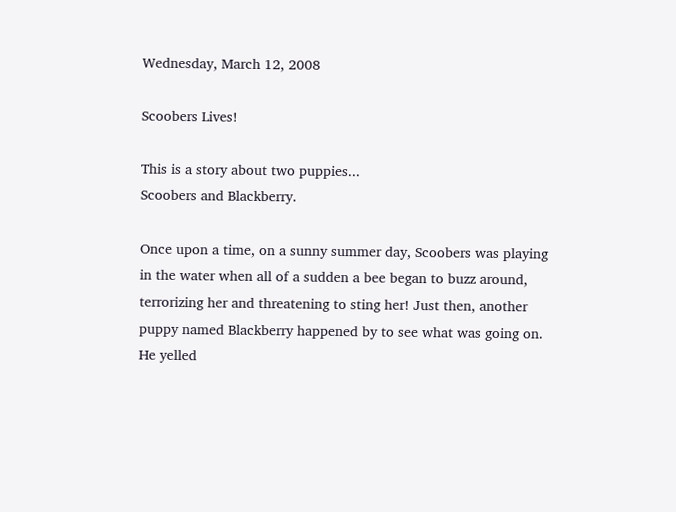Wednesday, March 12, 2008

Scoobers Lives!

This is a story about two puppies...
Scoobers and Blackberry.

Once upon a time, on a sunny summer day, Scoobers was playing in the water when all of a sudden a bee began to buzz around, terrorizing her and threatening to sting her! Just then, another puppy named Blackberry happened by to see what was going on. He yelled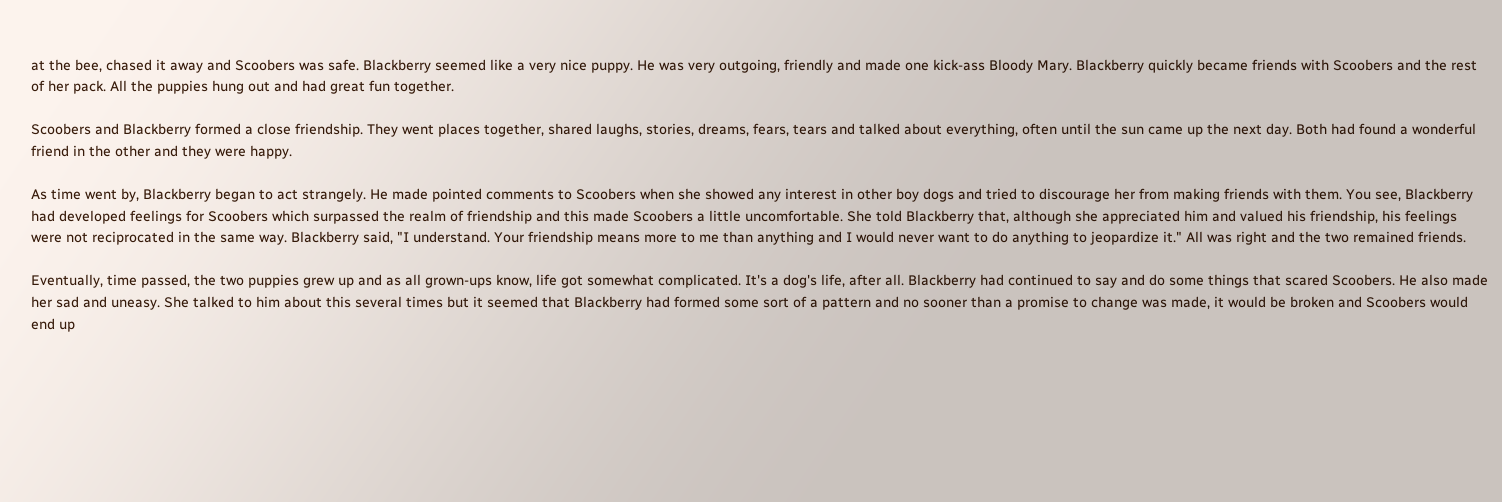at the bee, chased it away and Scoobers was safe. Blackberry seemed like a very nice puppy. He was very outgoing, friendly and made one kick-ass Bloody Mary. Blackberry quickly became friends with Scoobers and the rest of her pack. All the puppies hung out and had great fun together.

Scoobers and Blackberry formed a close friendship. They went places together, shared laughs, stories, dreams, fears, tears and talked about everything, often until the sun came up the next day. Both had found a wonderful friend in the other and they were happy.

As time went by, Blackberry began to act strangely. He made pointed comments to Scoobers when she showed any interest in other boy dogs and tried to discourage her from making friends with them. You see, Blackberry had developed feelings for Scoobers which surpassed the realm of friendship and this made Scoobers a little uncomfortable. She told Blackberry that, although she appreciated him and valued his friendship, his feelings were not reciprocated in the same way. Blackberry said, "I understand. Your friendship means more to me than anything and I would never want to do anything to jeopardize it." All was right and the two remained friends.

Eventually, time passed, the two puppies grew up and as all grown-ups know, life got somewhat complicated. It's a dog's life, after all. Blackberry had continued to say and do some things that scared Scoobers. He also made her sad and uneasy. She talked to him about this several times but it seemed that Blackberry had formed some sort of a pattern and no sooner than a promise to change was made, it would be broken and Scoobers would end up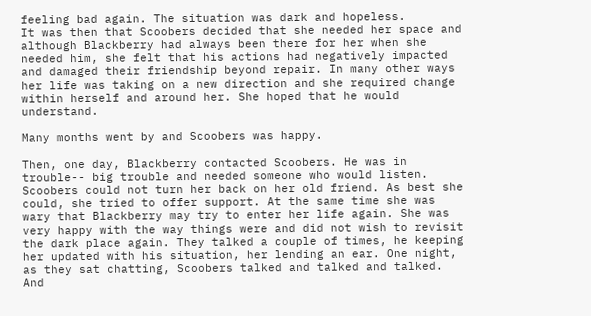feeling bad again. The situation was dark and hopeless.
It was then that Scoobers decided that she needed her space and although Blackberry had always been there for her when she needed him, she felt that his actions had negatively impacted and damaged their friendship beyond repair. In many other ways her life was taking on a new direction and she required change within herself and around her. She hoped that he would understand.

Many months went by and Scoobers was happy.

Then, one day, Blackberry contacted Scoobers. He was in trouble-- big trouble and needed someone who would listen. Scoobers could not turn her back on her old friend. As best she could, she tried to offer support. At the same time she was wary that Blackberry may try to enter her life again. She was very happy with the way things were and did not wish to revisit the dark place again. They talked a couple of times, he keeping her updated with his situation, her lending an ear. One night, as they sat chatting, Scoobers talked and talked and talked. And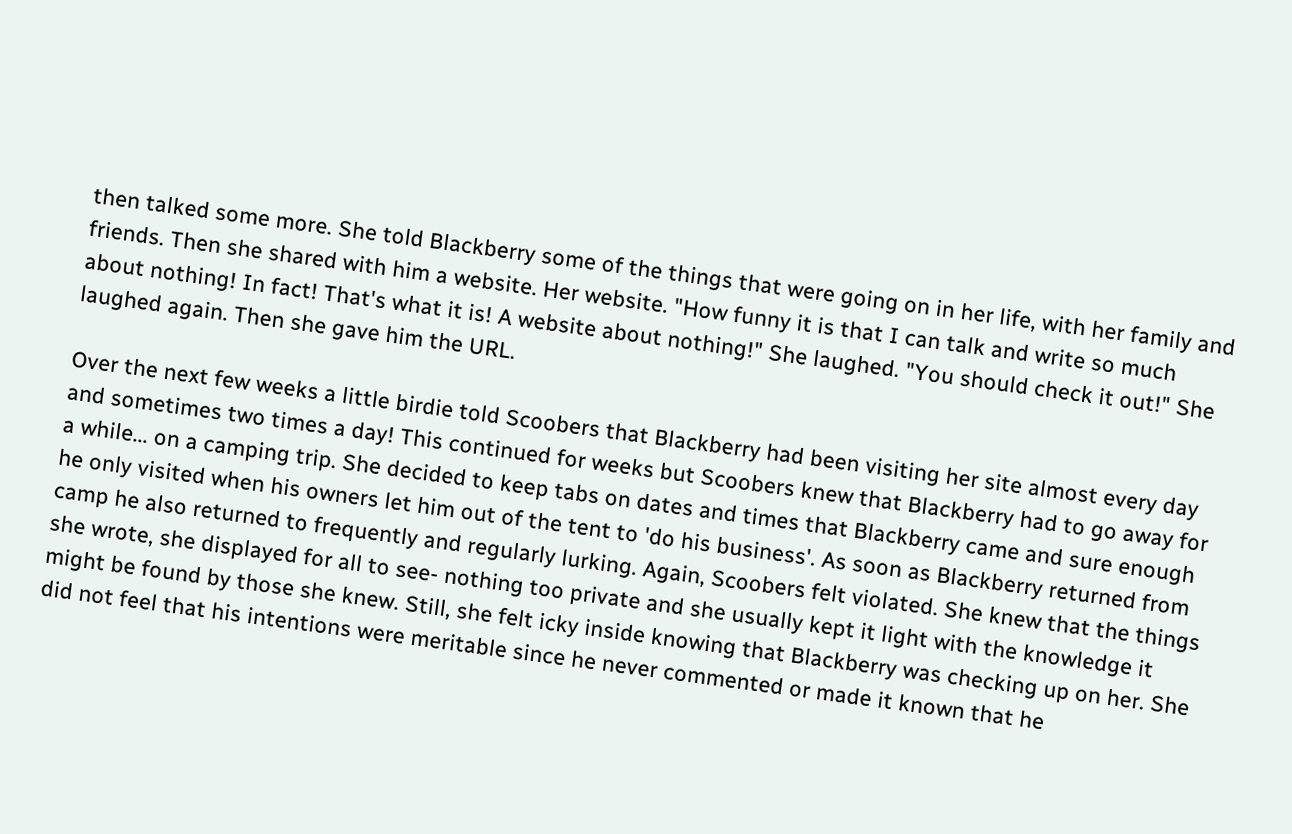then talked some more. She told Blackberry some of the things that were going on in her life, with her family and friends. Then she shared with him a website. Her website. "How funny it is that I can talk and write so much about nothing! In fact! That's what it is! A website about nothing!" She laughed. "You should check it out!" She laughed again. Then she gave him the URL.

Over the next few weeks a little birdie told Scoobers that Blackberry had been visiting her site almost every day and sometimes two times a day! This continued for weeks but Scoobers knew that Blackberry had to go away for a while... on a camping trip. She decided to keep tabs on dates and times that Blackberry came and sure enough he only visited when his owners let him out of the tent to 'do his business'. As soon as Blackberry returned from camp he also returned to frequently and regularly lurking. Again, Scoobers felt violated. She knew that the things she wrote, she displayed for all to see- nothing too private and she usually kept it light with the knowledge it might be found by those she knew. Still, she felt icky inside knowing that Blackberry was checking up on her. She did not feel that his intentions were meritable since he never commented or made it known that he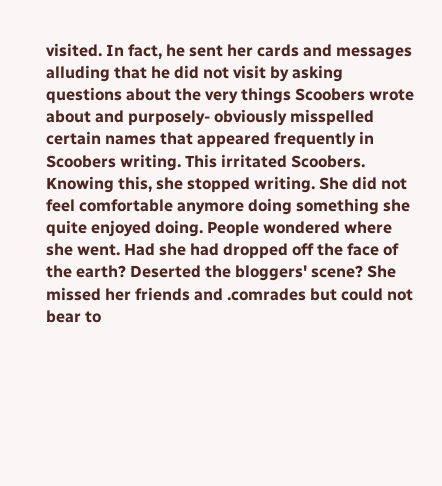visited. In fact, he sent her cards and messages alluding that he did not visit by asking questions about the very things Scoobers wrote about and purposely- obviously misspelled certain names that appeared frequently in Scoobers writing. This irritated Scoobers. Knowing this, she stopped writing. She did not feel comfortable anymore doing something she quite enjoyed doing. People wondered where she went. Had she had dropped off the face of the earth? Deserted the bloggers' scene? She missed her friends and .comrades but could not bear to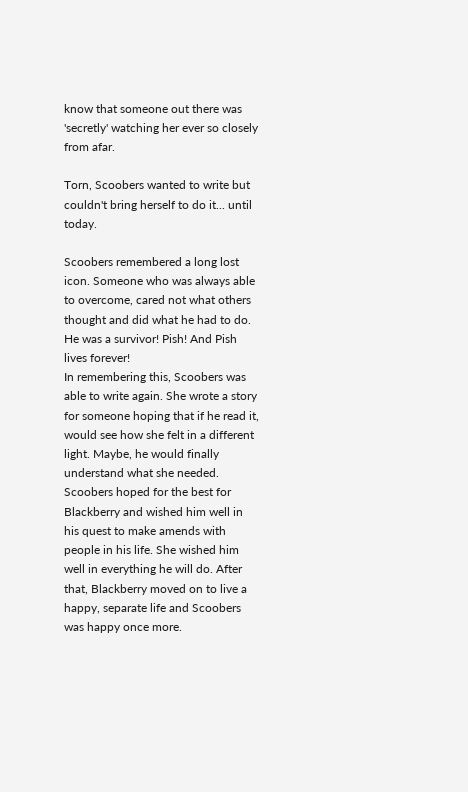know that someone out there was 'secretly' watching her ever so closely from afar.

Torn, Scoobers wanted to write but couldn't bring herself to do it... until today.

Scoobers remembered a long lost icon. Someone who was always able to overcome, cared not what others thought and did what he had to do. He was a survivor! Pish! And Pish lives forever!
In remembering this, Scoobers was able to write again. She wrote a story for someone hoping that if he read it, would see how she felt in a different light. Maybe, he would finally understand what she needed. Scoobers hoped for the best for Blackberry and wished him well in his quest to make amends with people in his life. She wished him well in everything he will do. After that, Blackberry moved on to live a happy, separate life and Scoobers was happy once more.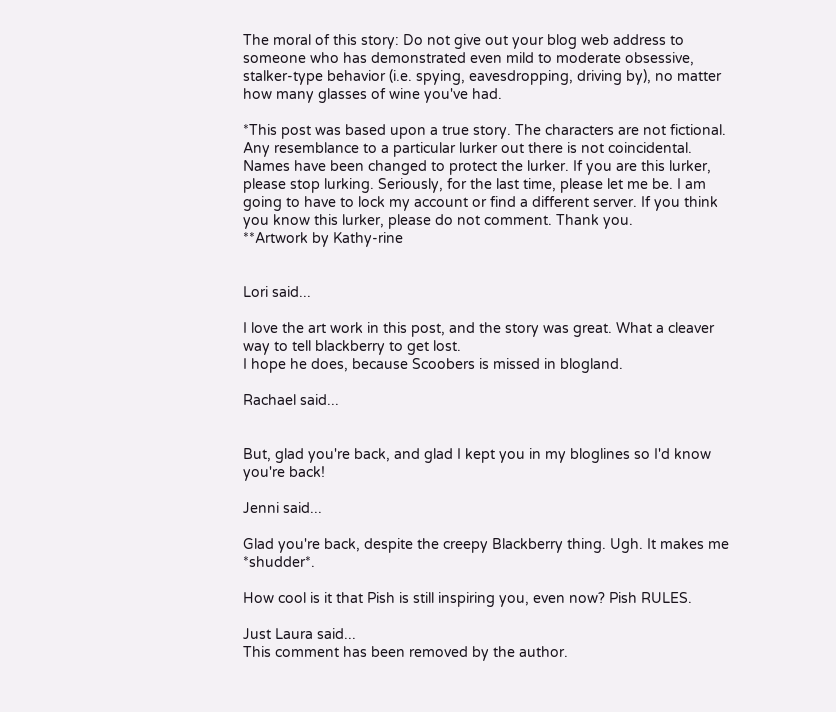The moral of this story: Do not give out your blog web address to someone who has demonstrated even mild to moderate obsessive, stalker-type behavior (i.e. spying, eavesdropping, driving by), no matter how many glasses of wine you've had.

*This post was based upon a true story. The characters are not fictional. Any resemblance to a particular lurker out there is not coincidental. Names have been changed to protect the lurker. If you are this lurker, please stop lurking. Seriously, for the last time, please let me be. I am going to have to lock my account or find a different server. If you think you know this lurker, please do not comment. Thank you.
**Artwork by Kathy-rine


Lori said...

I love the art work in this post, and the story was great. What a cleaver way to tell blackberry to get lost.
I hope he does, because Scoobers is missed in blogland.

Rachael said...


But, glad you're back, and glad I kept you in my bloglines so I'd know you're back!

Jenni said...

Glad you're back, despite the creepy Blackberry thing. Ugh. It makes me *shudder*.

How cool is it that Pish is still inspiring you, even now? Pish RULES.

Just Laura said...
This comment has been removed by the author.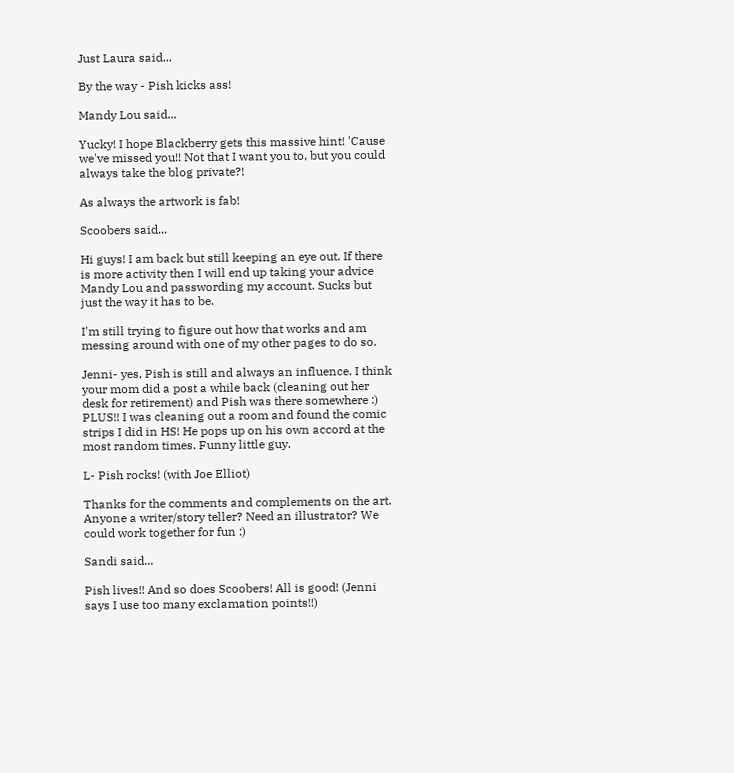Just Laura said...

By the way - Pish kicks ass!

Mandy Lou said...

Yucky! I hope Blackberry gets this massive hint! 'Cause we've missed you!! Not that I want you to, but you could always take the blog private?!

As always the artwork is fab!

Scoobers said...

Hi guys! I am back but still keeping an eye out. If there is more activity then I will end up taking your advice Mandy Lou and passwording my account. Sucks but just the way it has to be.

I'm still trying to figure out how that works and am messing around with one of my other pages to do so.

Jenni- yes, Pish is still and always an influence. I think your mom did a post a while back (cleaning out her desk for retirement) and Pish was there somewhere :) PLUS!! I was cleaning out a room and found the comic strips I did in HS! He pops up on his own accord at the most random times. Funny little guy.

L- Pish rocks! (with Joe Elliot)

Thanks for the comments and complements on the art. Anyone a writer/story teller? Need an illustrator? We could work together for fun :)

Sandi said...

Pish lives!! And so does Scoobers! All is good! (Jenni says I use too many exclamation points!!)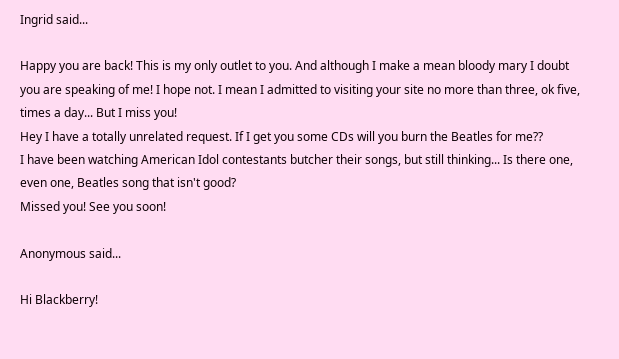Ingrid said...

Happy you are back! This is my only outlet to you. And although I make a mean bloody mary I doubt you are speaking of me! I hope not. I mean I admitted to visiting your site no more than three, ok five, times a day... But I miss you!
Hey I have a totally unrelated request. If I get you some CDs will you burn the Beatles for me??
I have been watching American Idol contestants butcher their songs, but still thinking... Is there one, even one, Beatles song that isn't good?
Missed you! See you soon!

Anonymous said...

Hi Blackberry!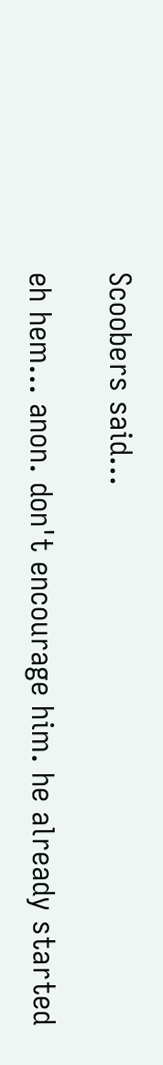Scoobers said...

eh hem... anon. don't encourage him. he already started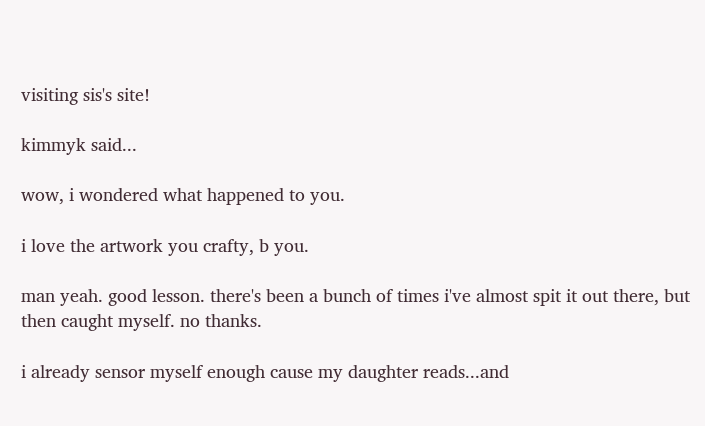visiting sis's site!

kimmyk said...

wow, i wondered what happened to you.

i love the artwork you crafty, b you.

man yeah. good lesson. there's been a bunch of times i've almost spit it out there, but then caught myself. no thanks.

i already sensor myself enough cause my daughter reads...and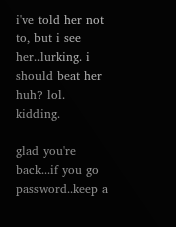i've told her not to, but i see her..lurking. i should beat her huh? lol. kidding.

glad you're back...if you go password..keep a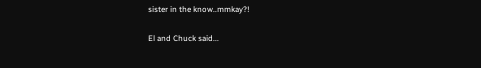sister in the know..mmkay?!

El and Chuck said...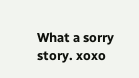What a sorry story. xoxo